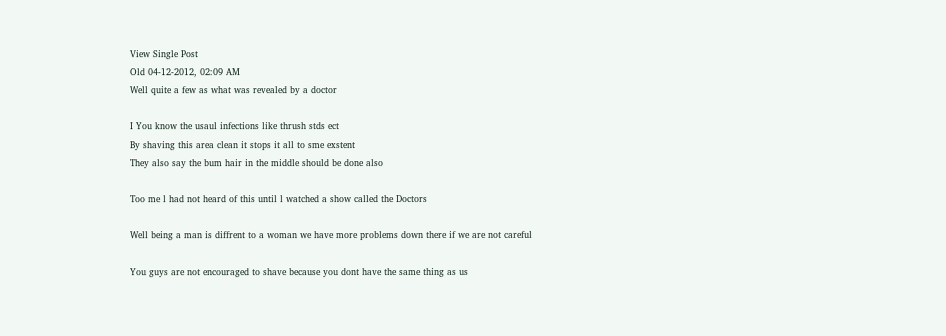View Single Post
Old 04-12-2012, 02:09 AM
Well quite a few as what was revealed by a doctor

I You know the usaul infections like thrush stds ect
By shaving this area clean it stops it all to sme exstent
They also say the bum hair in the middle should be done also

Too me l had not heard of this until l watched a show called the Doctors

Well being a man is diffrent to a woman we have more problems down there if we are not careful

You guys are not encouraged to shave because you dont have the same thing as us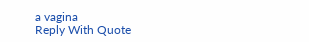a vagina
Reply With Quote